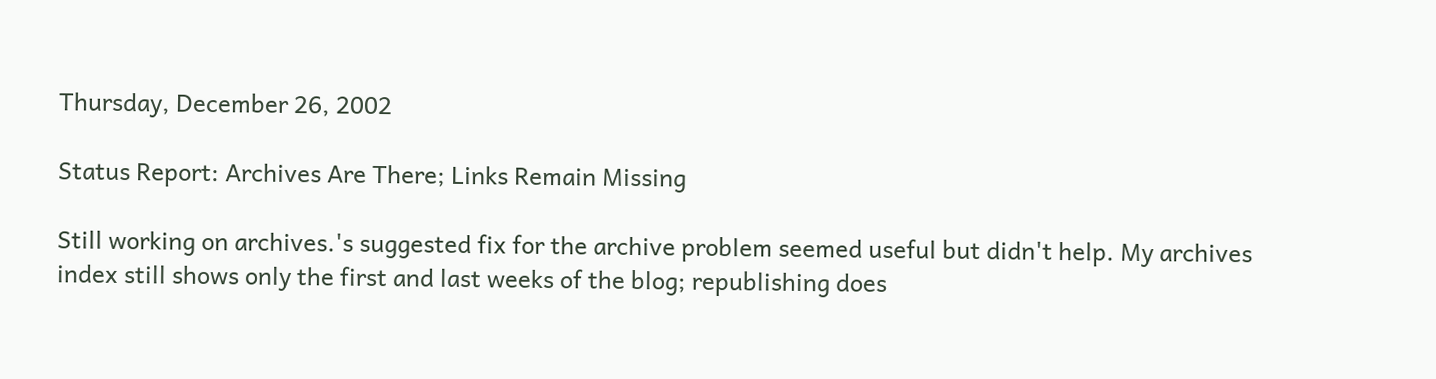Thursday, December 26, 2002

Status Report: Archives Are There; Links Remain Missing

Still working on archives.'s suggested fix for the archive problem seemed useful but didn't help. My archives index still shows only the first and last weeks of the blog; republishing does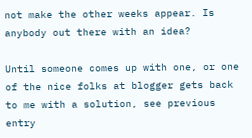not make the other weeks appear. Is anybody out there with an idea?

Until someone comes up with one, or one of the nice folks at blogger gets back to me with a solution, see previous entry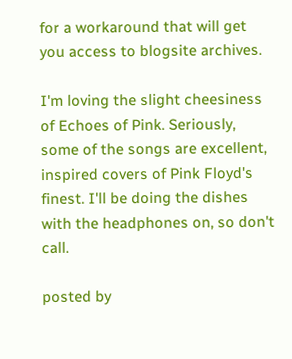for a workaround that will get you access to blogsite archives.

I'm loving the slight cheesiness of Echoes of Pink. Seriously, some of the songs are excellent, inspired covers of Pink Floyd's finest. I'll be doing the dishes with the headphones on, so don't call.

posted by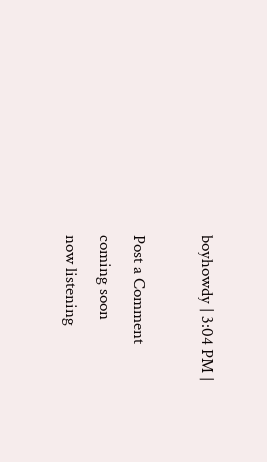boyhowdy | 3:04 PM |

Post a Comment
coming soon
now listening